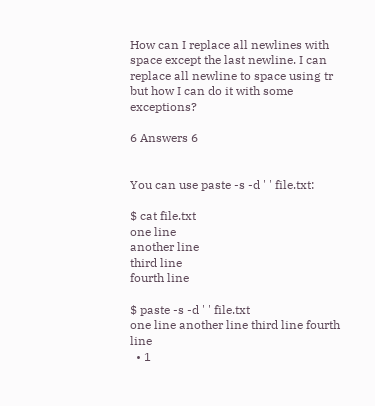How can I replace all newlines with space except the last newline. I can replace all newline to space using tr but how I can do it with some exceptions?

6 Answers 6


You can use paste -s -d ' ' file.txt:

$ cat file.txt
one line
another line
third line
fourth line

$ paste -s -d ' ' file.txt
one line another line third line fourth line
  • 1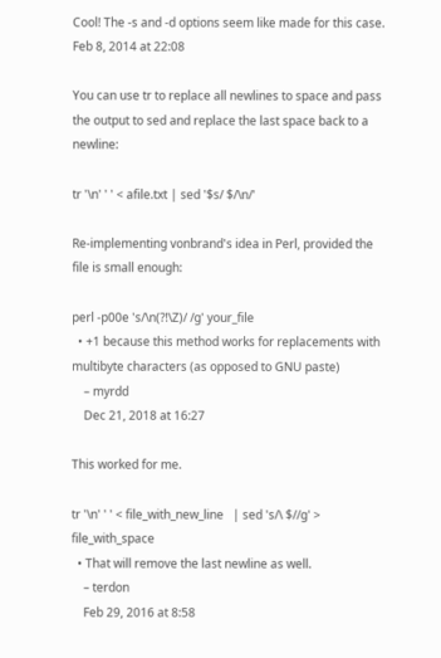Cool! The -s and -d options seem like made for this case. Feb 8, 2014 at 22:08

You can use tr to replace all newlines to space and pass the output to sed and replace the last space back to a newline:

tr '\n' ' ' < afile.txt | sed '$s/ $/\n/'

Re-implementing vonbrand's idea in Perl, provided the file is small enough:

perl -p00e 's/\n(?!\Z)/ /g' your_file
  • +1 because this method works for replacements with multibyte characters (as opposed to GNU paste)
    – myrdd
    Dec 21, 2018 at 16:27

This worked for me.

tr '\n' ' ' < file_with_new_line   | sed 's/\ $//g' > file_with_space
  • That will remove the last newline as well.
    – terdon
    Feb 29, 2016 at 8:58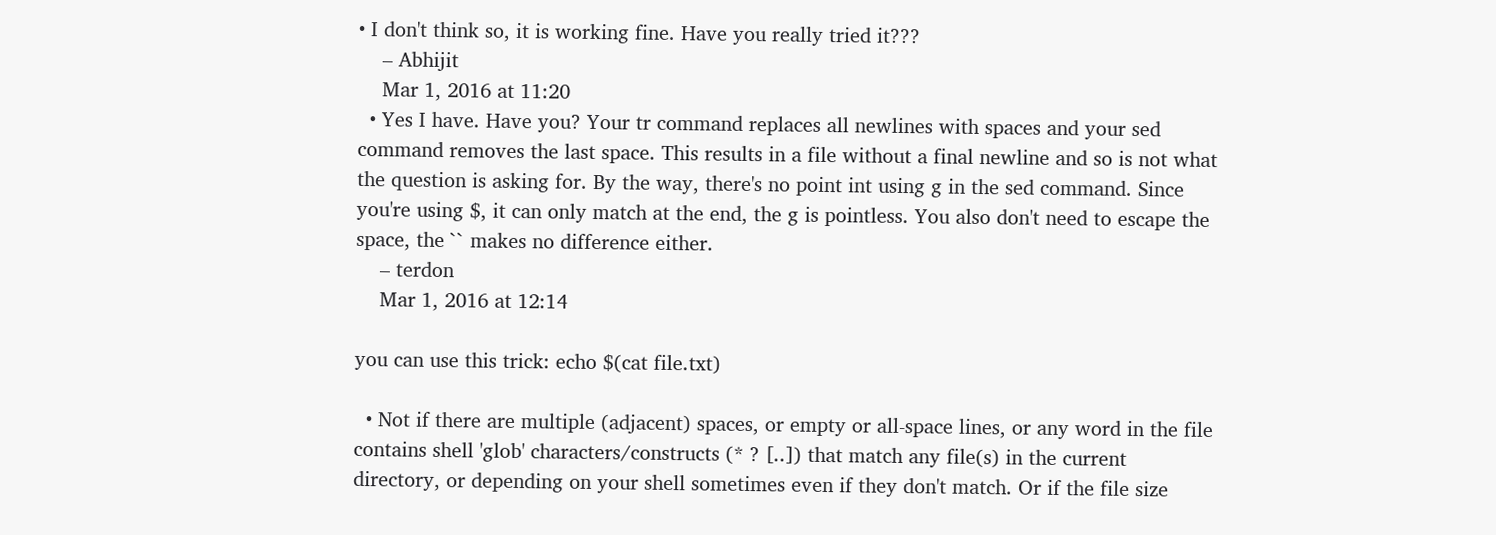• I don't think so, it is working fine. Have you really tried it???
    – Abhijit
    Mar 1, 2016 at 11:20
  • Yes I have. Have you? Your tr command replaces all newlines with spaces and your sed command removes the last space. This results in a file without a final newline and so is not what the question is asking for. By the way, there's no point int using g in the sed command. Since you're using $, it can only match at the end, the g is pointless. You also don't need to escape the space, the `` makes no difference either.
    – terdon
    Mar 1, 2016 at 12:14

you can use this trick: echo $(cat file.txt)

  • Not if there are multiple (adjacent) spaces, or empty or all-space lines, or any word in the file contains shell 'glob' characters/constructs (* ? [..]) that match any file(s) in the current directory, or depending on your shell sometimes even if they don't match. Or if the file size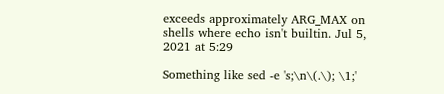exceeds approximately ARG_MAX on shells where echo isn't builtin. Jul 5, 2021 at 5:29

Something like sed -e 's;\n\(.\); \1;'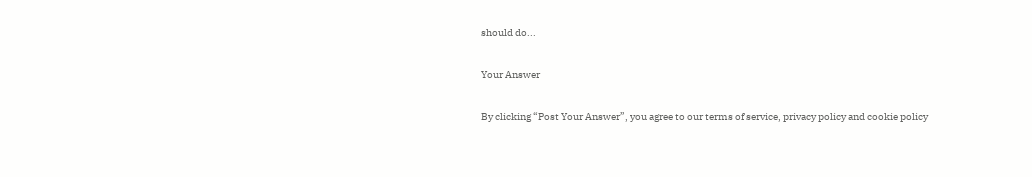should do...

Your Answer

By clicking “Post Your Answer”, you agree to our terms of service, privacy policy and cookie policy